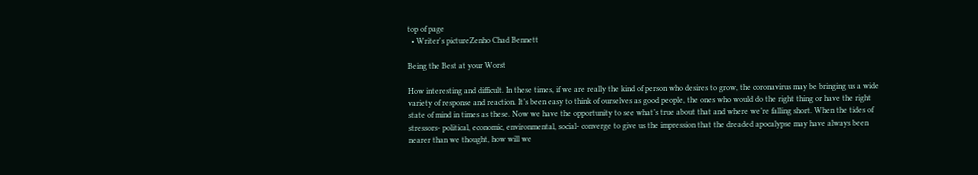top of page
  • Writer's pictureZenho Chad Bennett

Being the Best at your Worst

How interesting and difficult. In these times, if we are really the kind of person who desires to grow, the coronavirus may be bringing us a wide variety of response and reaction. It’s been easy to think of ourselves as good people, the ones who would do the right thing or have the right state of mind in times as these. Now we have the opportunity to see what’s true about that and where we’re falling short. When the tides of stressors- political, economic, environmental, social- converge to give us the impression that the dreaded apocalypse may have always been nearer than we thought, how will we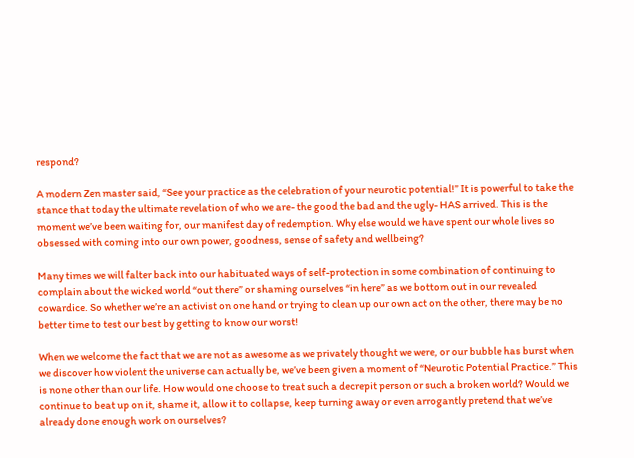respond?

A modern Zen master said, “See your practice as the celebration of your neurotic potential!” It is powerful to take the stance that today the ultimate revelation of who we are- the good the bad and the ugly- HAS arrived. This is the moment we’ve been waiting for, our manifest day of redemption. Why else would we have spent our whole lives so obsessed with coming into our own power, goodness, sense of safety and wellbeing?

Many times we will falter back into our habituated ways of self-protection in some combination of continuing to complain about the wicked world “out there” or shaming ourselves “in here” as we bottom out in our revealed cowardice. So whether we’re an activist on one hand or trying to clean up our own act on the other, there may be no better time to test our best by getting to know our worst!

When we welcome the fact that we are not as awesome as we privately thought we were, or our bubble has burst when we discover how violent the universe can actually be, we’ve been given a moment of “Neurotic Potential Practice.” This is none other than our life. How would one choose to treat such a decrepit person or such a broken world? Would we continue to beat up on it, shame it, allow it to collapse, keep turning away or even arrogantly pretend that we’ve already done enough work on ourselves?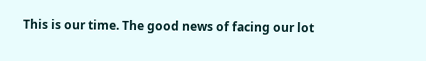This is our time. The good news of facing our lot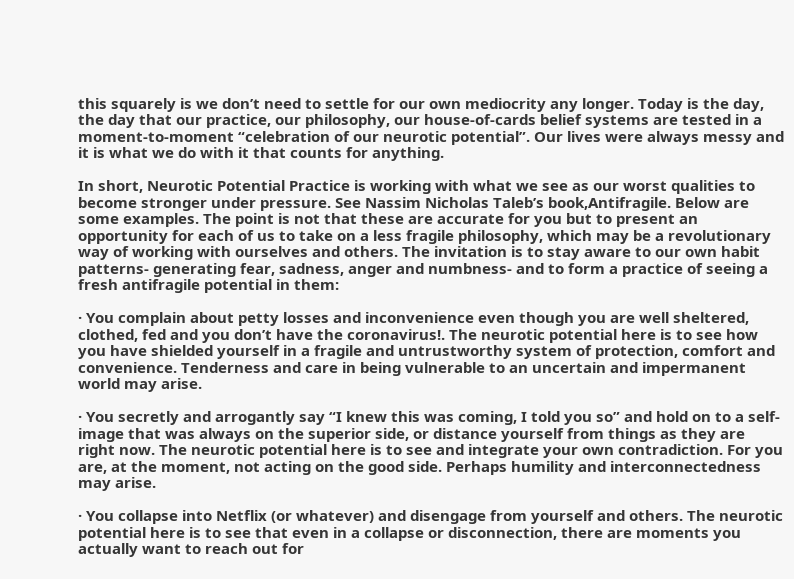this squarely is we don’t need to settle for our own mediocrity any longer. Today is the day, the day that our practice, our philosophy, our house-of-cards belief systems are tested in a moment-to-moment “celebration of our neurotic potential”. Our lives were always messy and it is what we do with it that counts for anything.

In short, Neurotic Potential Practice is working with what we see as our worst qualities to become stronger under pressure. See Nassim Nicholas Taleb’s book,Antifragile. Below are some examples. The point is not that these are accurate for you but to present an opportunity for each of us to take on a less fragile philosophy, which may be a revolutionary way of working with ourselves and others. The invitation is to stay aware to our own habit patterns- generating fear, sadness, anger and numbness- and to form a practice of seeing a fresh antifragile potential in them:

· You complain about petty losses and inconvenience even though you are well sheltered, clothed, fed and you don’t have the coronavirus!. The neurotic potential here is to see how you have shielded yourself in a fragile and untrustworthy system of protection, comfort and convenience. Tenderness and care in being vulnerable to an uncertain and impermanent world may arise.

· You secretly and arrogantly say “I knew this was coming, I told you so” and hold on to a self-image that was always on the superior side, or distance yourself from things as they are right now. The neurotic potential here is to see and integrate your own contradiction. For you are, at the moment, not acting on the good side. Perhaps humility and interconnectedness may arise.

· You collapse into Netflix (or whatever) and disengage from yourself and others. The neurotic potential here is to see that even in a collapse or disconnection, there are moments you actually want to reach out for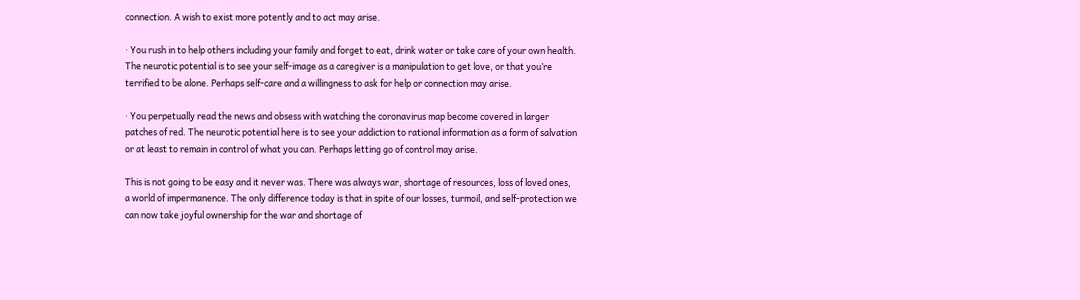connection. A wish to exist more potently and to act may arise.

· You rush in to help others including your family and forget to eat, drink water or take care of your own health. The neurotic potential is to see your self-image as a caregiver is a manipulation to get love, or that you’re terrified to be alone. Perhaps self-care and a willingness to ask for help or connection may arise.

· You perpetually read the news and obsess with watching the coronavirus map become covered in larger patches of red. The neurotic potential here is to see your addiction to rational information as a form of salvation or at least to remain in control of what you can. Perhaps letting go of control may arise.

This is not going to be easy and it never was. There was always war, shortage of resources, loss of loved ones, a world of impermanence. The only difference today is that in spite of our losses, turmoil, and self-protection we can now take joyful ownership for the war and shortage of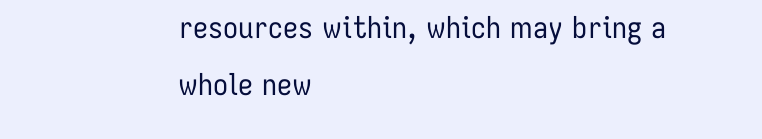resources within, which may bring a whole new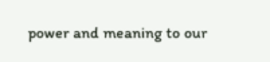power and meaning to our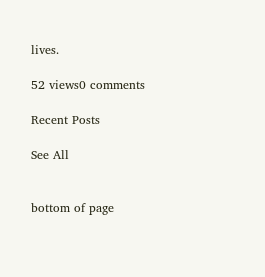lives.

52 views0 comments

Recent Posts

See All


bottom of page